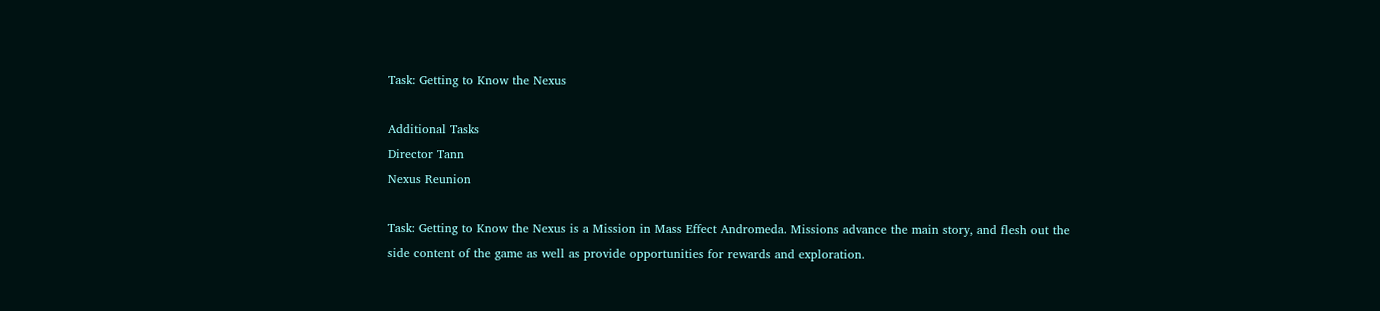Task: Getting to Know the Nexus

Additional Tasks
Director Tann
Nexus Reunion

Task: Getting to Know the Nexus is a Mission in Mass Effect Andromeda. Missions advance the main story, and flesh out the side content of the game as well as provide opportunities for rewards and exploration.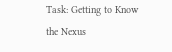Task: Getting to Know the Nexus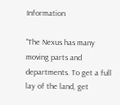Information

"The Nexus has many moving parts and departments. To get a full lay of the land, get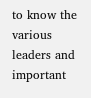to know the various leaders and important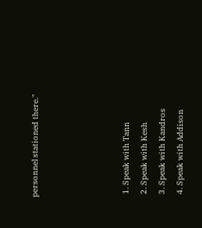personnel stationed there."




  1. Speak with Tann
  2. Speak with Kesh
  3. Speak with Kandros
  4. Speak with Addison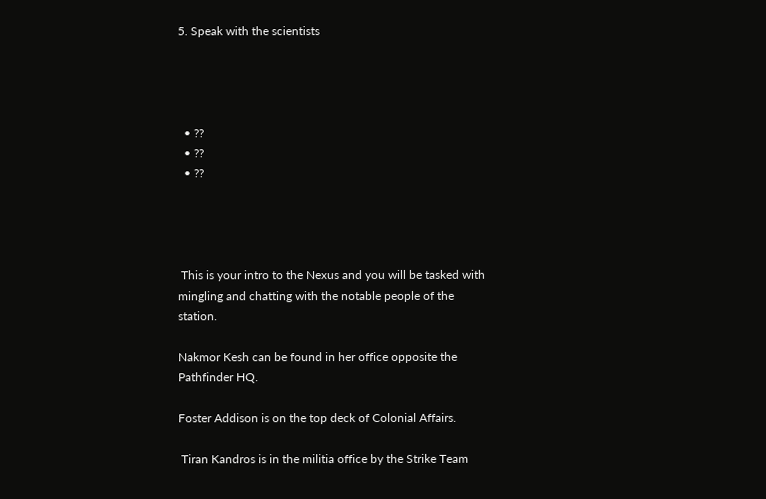5. Speak with the scientists




  • ??
  • ??
  • ??




 This is your intro to the Nexus and you will be tasked with mingling and chatting with the notable people of the station.

Nakmor Kesh can be found in her office opposite the Pathfinder HQ.

Foster Addison is on the top deck of Colonial Affairs.

 Tiran Kandros is in the militia office by the Strike Team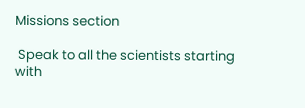Missions section

 Speak to all the scientists starting with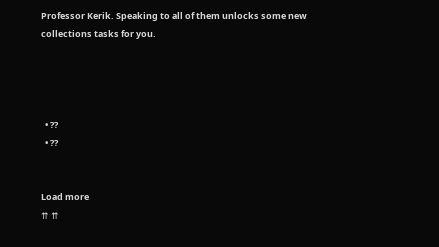Professor Kerik. Speaking to all of them unlocks some new collections tasks for you.




  • ??
  • ??


Load more
⇈ ⇈